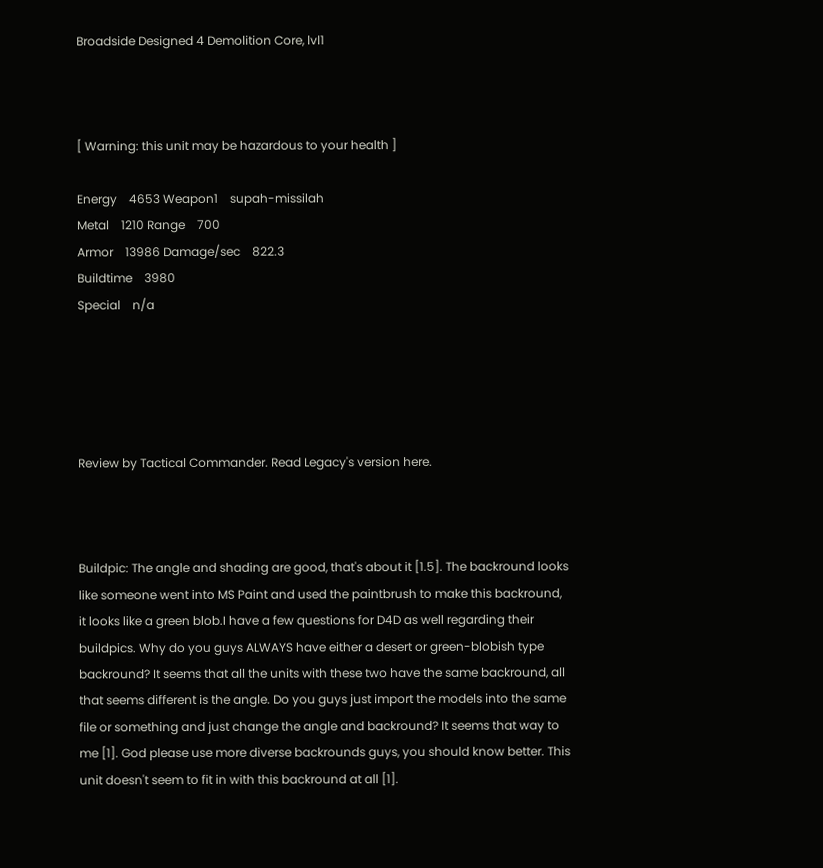Broadside Designed 4 Demolition Core, lvl1



[ Warning: this unit may be hazardous to your health ]

Energy    4653 Weapon1    supah-missilah
Metal    1210 Range    700
Armor    13986 Damage/sec    822.3
Buildtime    3980
Special    n/a





Review by Tactical Commander. Read Legacy's version here.



Buildpic: The angle and shading are good, that's about it [1.5]. The backround looks like someone went into MS Paint and used the paintbrush to make this backround, it looks like a green blob.I have a few questions for D4D as well regarding their buildpics. Why do you guys ALWAYS have either a desert or green-blobish type backround? It seems that all the units with these two have the same backround, all that seems different is the angle. Do you guys just import the models into the same file or something and just change the angle and backround? It seems that way to me [1]. God please use more diverse backrounds guys, you should know better. This unit doesn't seem to fit in with this backround at all [1].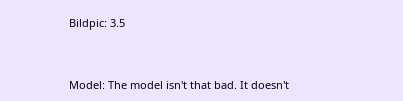Bildpic: 3.5


Model: The model isn't that bad. It doesn't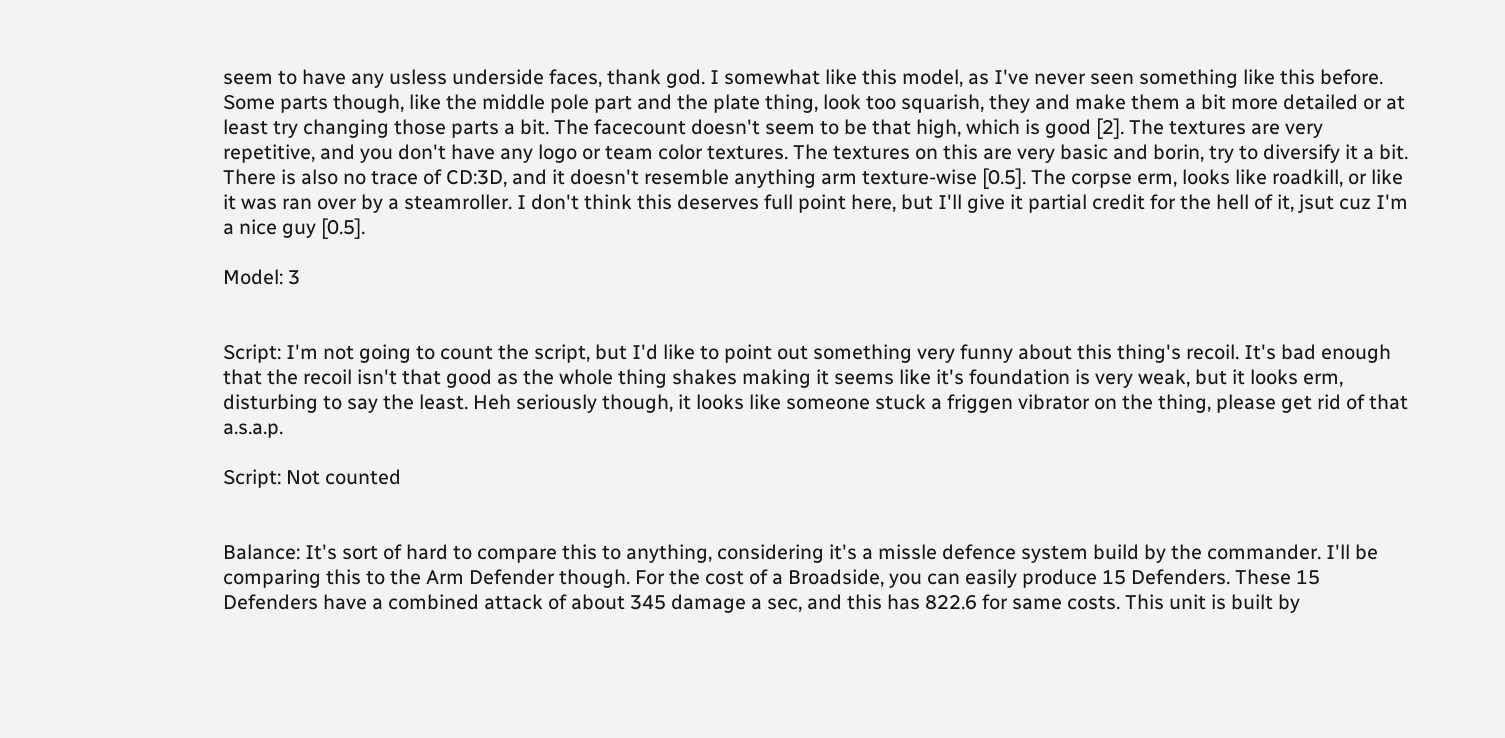seem to have any usless underside faces, thank god. I somewhat like this model, as I've never seen something like this before. Some parts though, like the middle pole part and the plate thing, look too squarish, they and make them a bit more detailed or at least try changing those parts a bit. The facecount doesn't seem to be that high, which is good [2]. The textures are very repetitive, and you don't have any logo or team color textures. The textures on this are very basic and borin, try to diversify it a bit. There is also no trace of CD:3D, and it doesn't resemble anything arm texture-wise [0.5]. The corpse erm, looks like roadkill, or like it was ran over by a steamroller. I don't think this deserves full point here, but I'll give it partial credit for the hell of it, jsut cuz I'm a nice guy [0.5].

Model: 3


Script: I'm not going to count the script, but I'd like to point out something very funny about this thing's recoil. It's bad enough that the recoil isn't that good as the whole thing shakes making it seems like it's foundation is very weak, but it looks erm, disturbing to say the least. Heh seriously though, it looks like someone stuck a friggen vibrator on the thing, please get rid of that a.s.a.p.

Script: Not counted


Balance: It's sort of hard to compare this to anything, considering it's a missle defence system build by the commander. I'll be comparing this to the Arm Defender though. For the cost of a Broadside, you can easily produce 15 Defenders. These 15 Defenders have a combined attack of about 345 damage a sec, and this has 822.6 for same costs. This unit is built by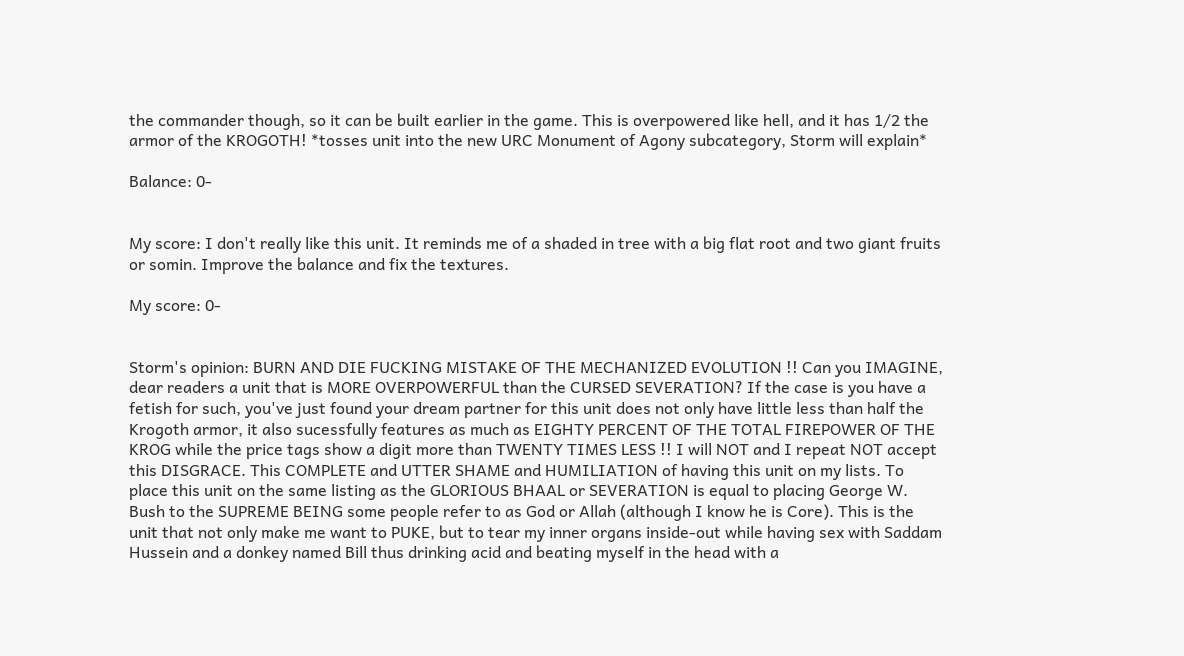the commander though, so it can be built earlier in the game. This is overpowered like hell, and it has 1/2 the armor of the KROGOTH! *tosses unit into the new URC Monument of Agony subcategory, Storm will explain*

Balance: 0-


My score: I don't really like this unit. It reminds me of a shaded in tree with a big flat root and two giant fruits or somin. Improve the balance and fix the textures.

My score: 0-


Storm's opinion: BURN AND DIE FUCKING MISTAKE OF THE MECHANIZED EVOLUTION !! Can you IMAGINE, dear readers a unit that is MORE OVERPOWERFUL than the CURSED SEVERATION? If the case is you have a fetish for such, you've just found your dream partner for this unit does not only have little less than half the Krogoth armor, it also sucessfully features as much as EIGHTY PERCENT OF THE TOTAL FIREPOWER OF THE KROG while the price tags show a digit more than TWENTY TIMES LESS !! I will NOT and I repeat NOT accept this DISGRACE. This COMPLETE and UTTER SHAME and HUMILIATION of having this unit on my lists. To place this unit on the same listing as the GLORIOUS BHAAL or SEVERATION is equal to placing George W. Bush to the SUPREME BEING some people refer to as God or Allah (although I know he is Core). This is the unit that not only make me want to PUKE, but to tear my inner organs inside-out while having sex with Saddam Hussein and a donkey named Bill thus drinking acid and beating myself in the head with a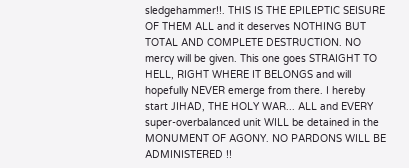sledgehammer!!. THIS IS THE EPILEPTIC SEISURE OF THEM ALL and it deserves NOTHING BUT TOTAL AND COMPLETE DESTRUCTION. NO mercy will be given. This one goes STRAIGHT TO HELL, RIGHT WHERE IT BELONGS and will hopefully NEVER emerge from there. I hereby start JIHAD, THE HOLY WAR... ALL and EVERY super-overbalanced unit WILL be detained in the MONUMENT OF AGONY. NO PARDONS WILL BE ADMINISTERED !!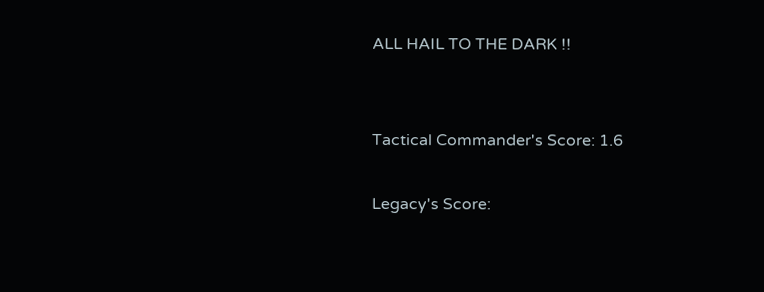ALL HAIL TO THE DARK !!


Tactical Commander's Score: 1.6

Legacy's Score: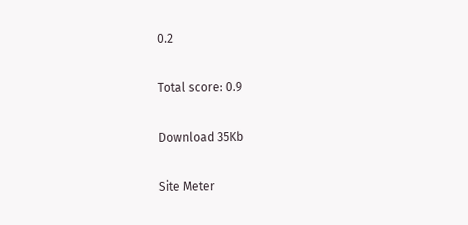0.2

Total score: 0.9

Download 35Kb

Site Meter